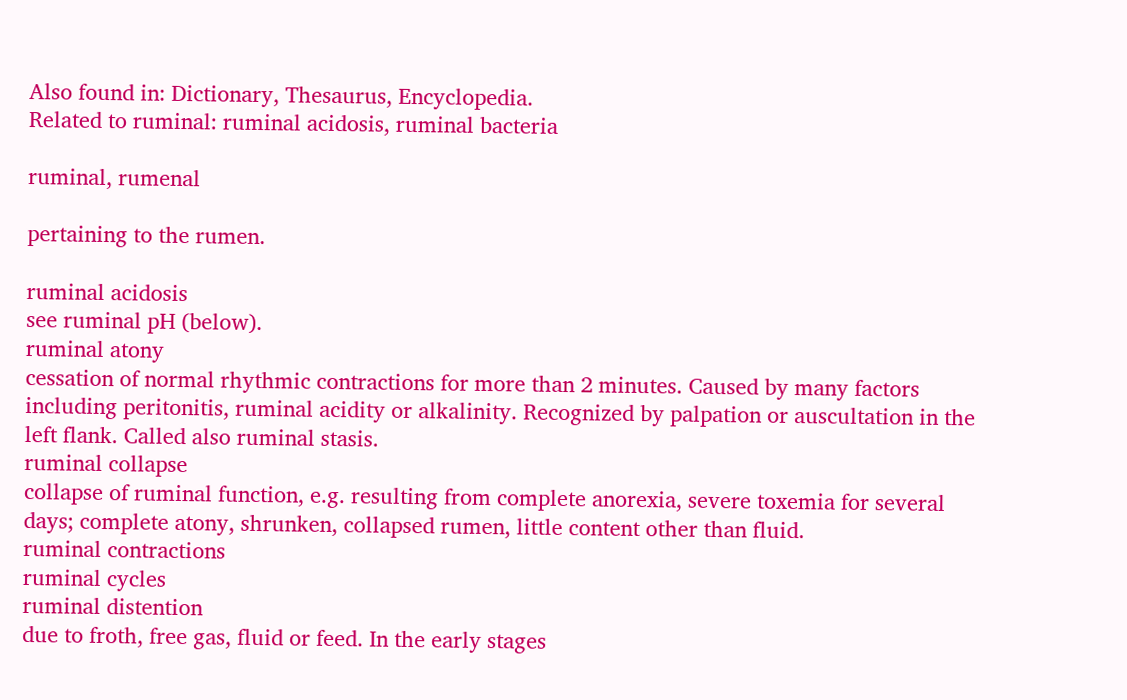Also found in: Dictionary, Thesaurus, Encyclopedia.
Related to ruminal: ruminal acidosis, ruminal bacteria

ruminal, rumenal

pertaining to the rumen.

ruminal acidosis
see ruminal pH (below).
ruminal atony
cessation of normal rhythmic contractions for more than 2 minutes. Caused by many factors including peritonitis, ruminal acidity or alkalinity. Recognized by palpation or auscultation in the left flank. Called also ruminal stasis.
ruminal collapse
collapse of ruminal function, e.g. resulting from complete anorexia, severe toxemia for several days; complete atony, shrunken, collapsed rumen, little content other than fluid.
ruminal contractions
ruminal cycles
ruminal distention
due to froth, free gas, fluid or feed. In the early stages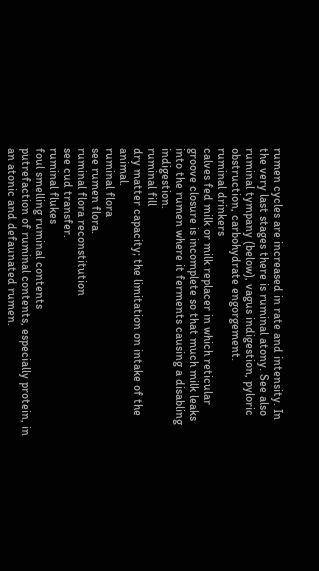rumen cycles are increased in rate and intensity. In the very last stages there is ruminal atony. See also ruminal tympany (below), vagus indigestion, pyloric obstruction, carbohydrate engorgement.
ruminal drinkers
calves fed milk or milk replacer in which reticular groove closure is incomplete so that much milk leaks into the rumen where it ferments causing a disabling indigestion.
ruminal fill
dry matter capacity; the limitation on intake of the animal.
ruminal flora
see rumen flora.
ruminal flora reconstitution
see cud transfer.
ruminal flukes
foul smelling ruminal contents
putrefaction of ruminal contents, especially protein, in an atonic and defaunated rumen.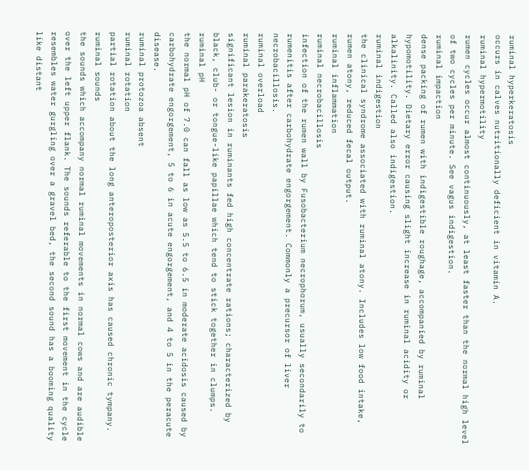ruminal hyperkeratosis
occurs in calves nutritionally deficient in vitamin A.
ruminal hypermotility
rumen cycles occur almost continuously, at least faster than the normal high level of two cycles per minute. See vagus indigestion.
ruminal impaction
dense packing of rumen with indigestible roughage, accompanied by ruminal hypomotility. Dietary error causing slight increase in ruminal acidity or alkalinity. Called also indigestion.
ruminal indigestion
the clinical syndrome associated with ruminal atony. Includes low food intake, rumen atony, reduced fecal output.
ruminal inflammation
ruminal necrobacillosis
infection of the rumen wall by Fusobacterium necrophorum, usually secondarily to rumenitis after carbohydrate engorgement. Commonly a precursor of liver necrobacillosis.
ruminal overload
ruminal parakeratosis
significant lesion in ruminants fed high concentrate rations; characterized by black, club- or tongue-like papillae which tend to stick together in clumps.
ruminal pH
the normal pH of 7.0 can fall as low as 5.5 to 6.5 in moderate acidosis caused by carbohydrate engorgement, 5 to 6 in acute engorgement, and 4 to 5 in the peracute disease.
ruminal protozoa absent
ruminal rotation
partial rotation about the long anteroposterior axis has caused chronic tympany.
ruminal sounds
the sounds which accompany normal ruminal movements in normal cows and are audible over the left upper flank. The sounds referable to the first movement in the cycle resembles water gurgling over a gravel bed, the second sound has a booming quality like distant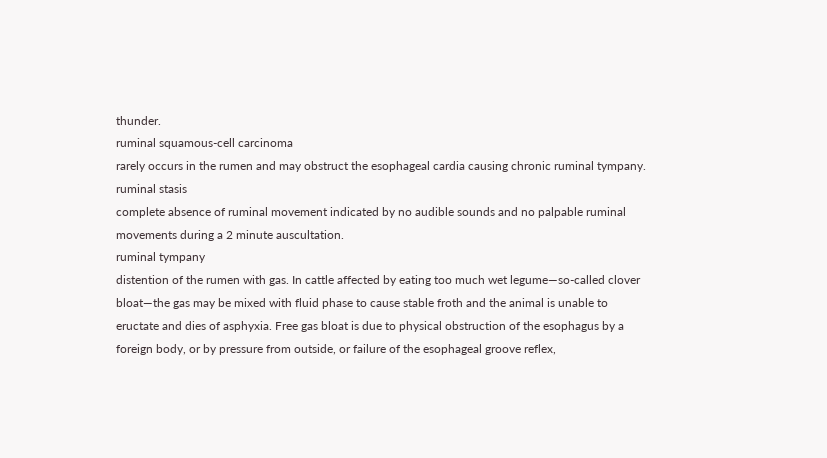thunder.
ruminal squamous-cell carcinoma
rarely occurs in the rumen and may obstruct the esophageal cardia causing chronic ruminal tympany.
ruminal stasis
complete absence of ruminal movement indicated by no audible sounds and no palpable ruminal movements during a 2 minute auscultation.
ruminal tympany
distention of the rumen with gas. In cattle affected by eating too much wet legume—so-called clover bloat—the gas may be mixed with fluid phase to cause stable froth and the animal is unable to eructate and dies of asphyxia. Free gas bloat is due to physical obstruction of the esophagus by a foreign body, or by pressure from outside, or failure of the esophageal groove reflex,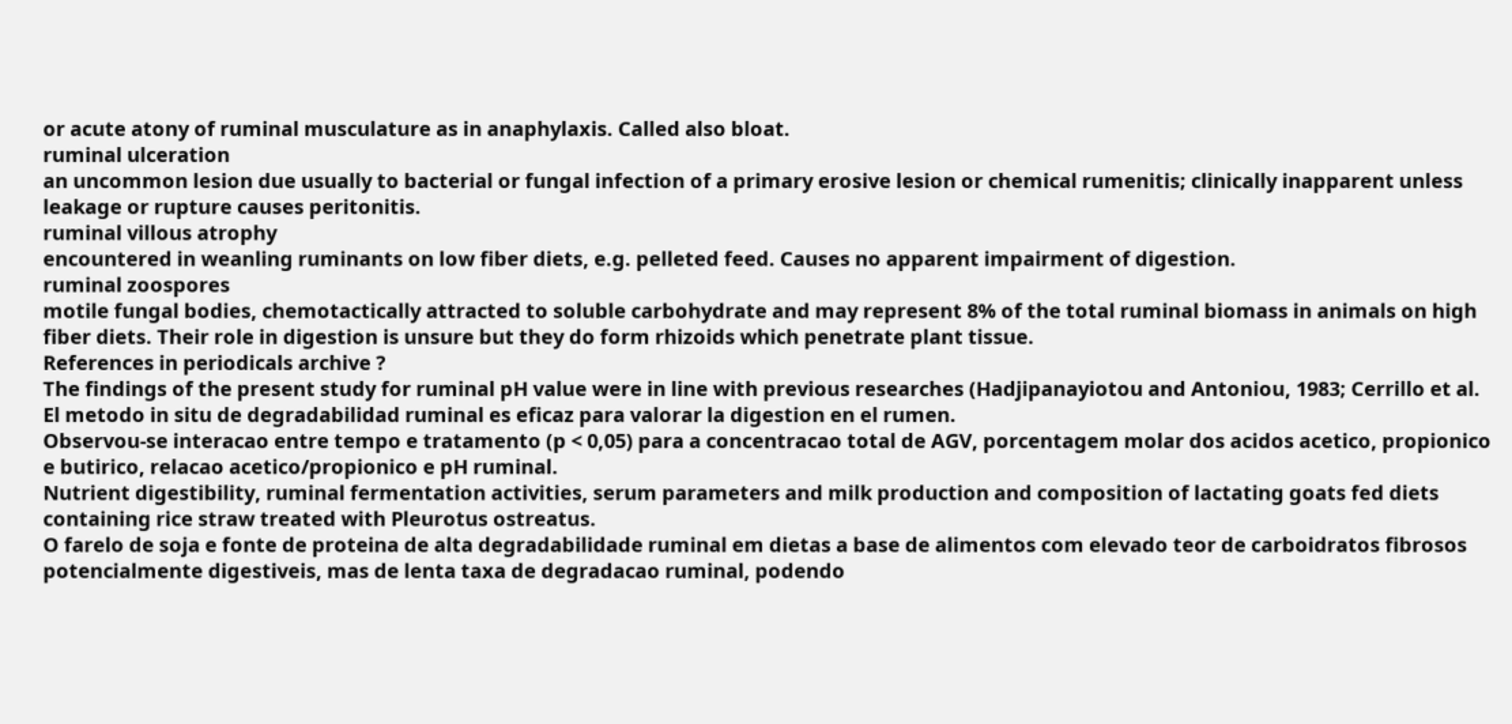or acute atony of ruminal musculature as in anaphylaxis. Called also bloat.
ruminal ulceration
an uncommon lesion due usually to bacterial or fungal infection of a primary erosive lesion or chemical rumenitis; clinically inapparent unless leakage or rupture causes peritonitis.
ruminal villous atrophy
encountered in weanling ruminants on low fiber diets, e.g. pelleted feed. Causes no apparent impairment of digestion.
ruminal zoospores
motile fungal bodies, chemotactically attracted to soluble carbohydrate and may represent 8% of the total ruminal biomass in animals on high fiber diets. Their role in digestion is unsure but they do form rhizoids which penetrate plant tissue.
References in periodicals archive ?
The findings of the present study for ruminal pH value were in line with previous researches (Hadjipanayiotou and Antoniou, 1983; Cerrillo et al.
El metodo in situ de degradabilidad ruminal es eficaz para valorar la digestion en el rumen.
Observou-se interacao entre tempo e tratamento (p < 0,05) para a concentracao total de AGV, porcentagem molar dos acidos acetico, propionico e butirico, relacao acetico/propionico e pH ruminal.
Nutrient digestibility, ruminal fermentation activities, serum parameters and milk production and composition of lactating goats fed diets containing rice straw treated with Pleurotus ostreatus.
O farelo de soja e fonte de proteina de alta degradabilidade ruminal em dietas a base de alimentos com elevado teor de carboidratos fibrosos potencialmente digestiveis, mas de lenta taxa de degradacao ruminal, podendo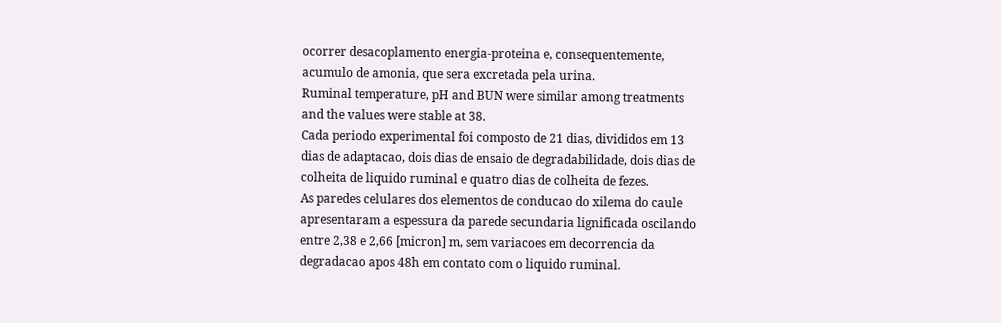ocorrer desacoplamento energia-proteina e, consequentemente, acumulo de amonia, que sera excretada pela urina.
Ruminal temperature, pH and BUN were similar among treatments and the values were stable at 38.
Cada periodo experimental foi composto de 21 dias, divididos em 13 dias de adaptacao, dois dias de ensaio de degradabilidade, dois dias de colheita de liquido ruminal e quatro dias de colheita de fezes.
As paredes celulares dos elementos de conducao do xilema do caule apresentaram a espessura da parede secundaria lignificada oscilando entre 2,38 e 2,66 [micron] m, sem variacoes em decorrencia da degradacao apos 48h em contato com o liquido ruminal.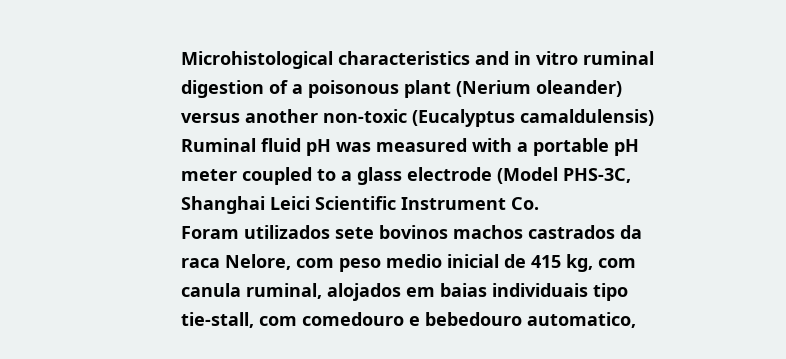Microhistological characteristics and in vitro ruminal digestion of a poisonous plant (Nerium oleander) versus another non-toxic (Eucalyptus camaldulensis)
Ruminal fluid pH was measured with a portable pH meter coupled to a glass electrode (Model PHS-3C, Shanghai Leici Scientific Instrument Co.
Foram utilizados sete bovinos machos castrados da raca Nelore, com peso medio inicial de 415 kg, com canula ruminal, alojados em baias individuais tipo tie-stall, com comedouro e bebedouro automatico,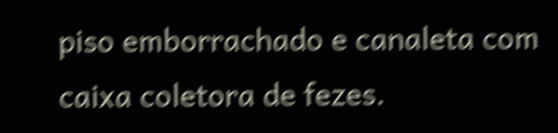piso emborrachado e canaleta com caixa coletora de fezes.